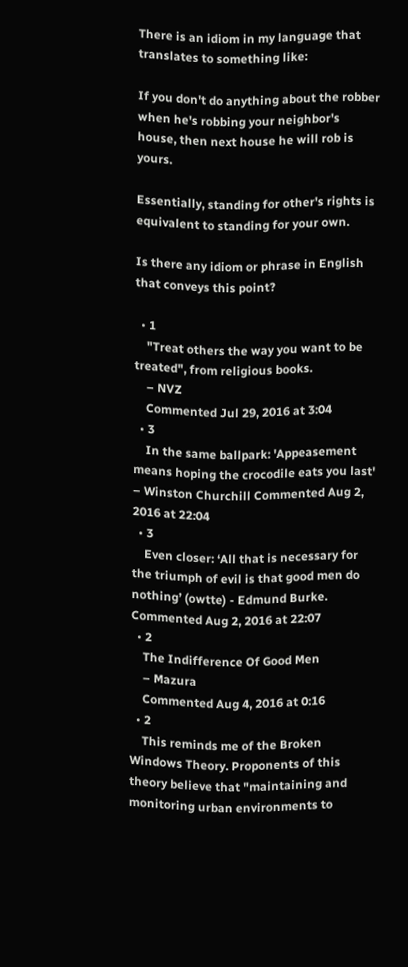There is an idiom in my language that translates to something like:

If you don't do anything about the robber when he's robbing your neighbor's house, then next house he will rob is yours.

Essentially, standing for other's rights is equivalent to standing for your own.

Is there any idiom or phrase in English that conveys this point?

  • 1
    "Treat others the way you want to be treated", from religious books.
    – NVZ
    Commented Jul 29, 2016 at 3:04
  • 3
    In the same ballpark: 'Appeasement means hoping the crocodile eats you last' – Winston Churchill Commented Aug 2, 2016 at 22:04
  • 3
    Even closer: ‘All that is necessary for the triumph of evil is that good men do nothing’ (owtte) - Edmund Burke. Commented Aug 2, 2016 at 22:07
  • 2
    The Indifference Of Good Men
    – Mazura
    Commented Aug 4, 2016 at 0:16
  • 2
    This reminds me of the Broken Windows Theory. Proponents of this theory believe that "maintaining and monitoring urban environments to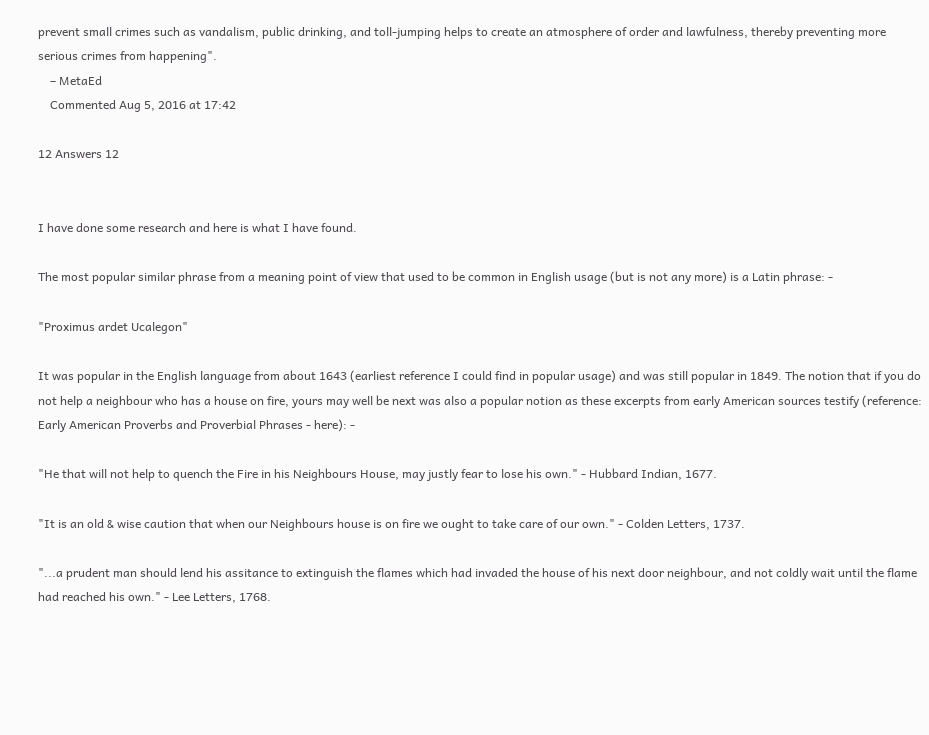prevent small crimes such as vandalism, public drinking, and toll-jumping helps to create an atmosphere of order and lawfulness, thereby preventing more serious crimes from happening".
    – MetaEd
    Commented Aug 5, 2016 at 17:42

12 Answers 12


I have done some research and here is what I have found.

The most popular similar phrase from a meaning point of view that used to be common in English usage (but is not any more) is a Latin phrase: -

"Proximus ardet Ucalegon"

It was popular in the English language from about 1643 (earliest reference I could find in popular usage) and was still popular in 1849. The notion that if you do not help a neighbour who has a house on fire, yours may well be next was also a popular notion as these excerpts from early American sources testify (reference: Early American Proverbs and Proverbial Phrases - here): -

"He that will not help to quench the Fire in his Neighbours House, may justly fear to lose his own." - Hubbard Indian, 1677.

"It is an old & wise caution that when our Neighbours house is on fire we ought to take care of our own." - Colden Letters, 1737.

"...a prudent man should lend his assitance to extinguish the flames which had invaded the house of his next door neighbour, and not coldly wait until the flame had reached his own." - Lee Letters, 1768.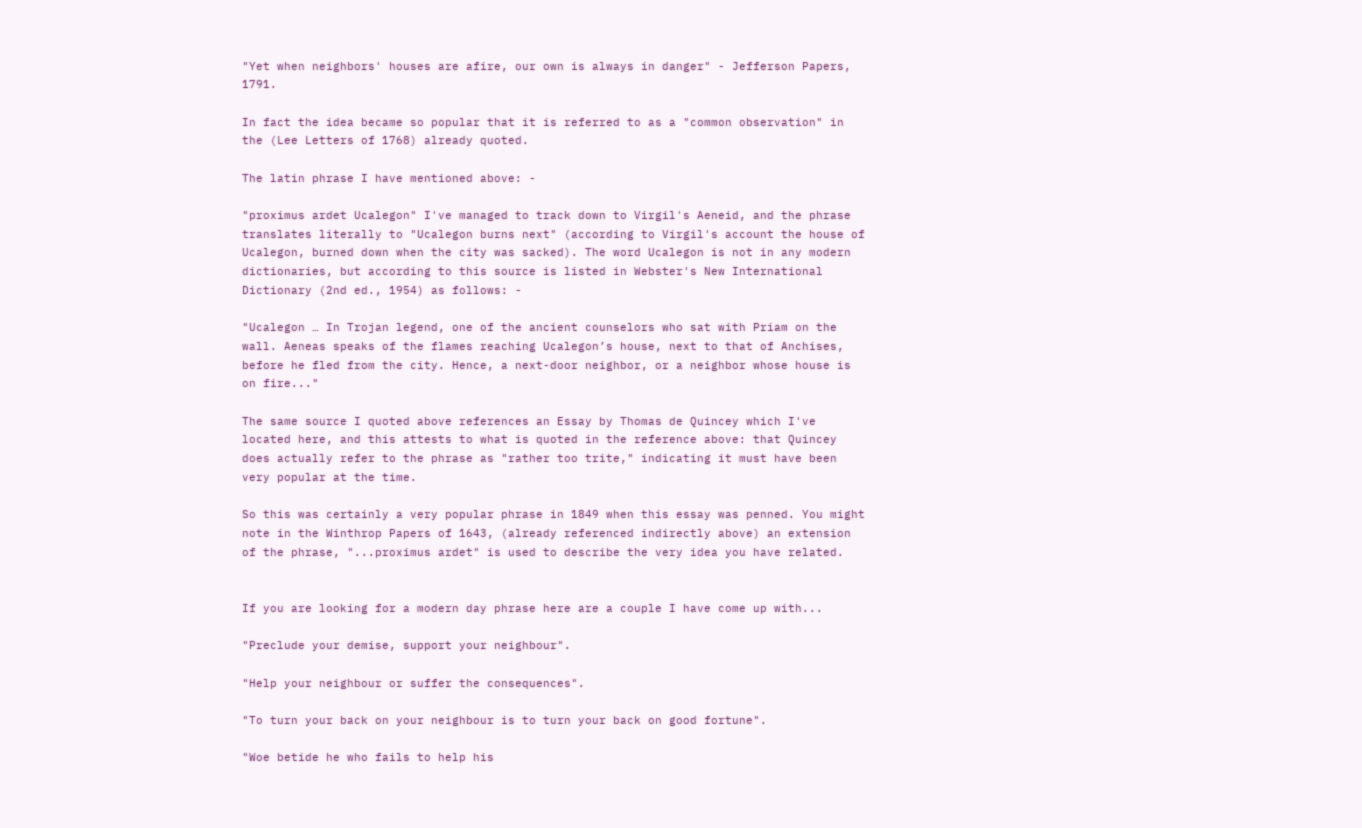"Yet when neighbors' houses are afire, our own is always in danger" - Jefferson Papers, 1791.

In fact the idea became so popular that it is referred to as a "common observation" in the (Lee Letters of 1768) already quoted.

The latin phrase I have mentioned above: -

"proximus ardet Ucalegon" I've managed to track down to Virgil's Aeneid, and the phrase translates literally to "Ucalegon burns next" (according to Virgil's account the house of Ucalegon, burned down when the city was sacked). The word Ucalegon is not in any modern dictionaries, but according to this source is listed in Webster's New International Dictionary (2nd ed., 1954) as follows: -

"Ucalegon … In Trojan legend, one of the ancient counselors who sat with Priam on the wall. Aeneas speaks of the flames reaching Ucalegon’s house, next to that of Anchises, before he fled from the city. Hence, a next-door neighbor, or a neighbor whose house is on fire..."

The same source I quoted above references an Essay by Thomas de Quincey which I've located here, and this attests to what is quoted in the reference above: that Quincey does actually refer to the phrase as "rather too trite," indicating it must have been very popular at the time.

So this was certainly a very popular phrase in 1849 when this essay was penned. You might note in the Winthrop Papers of 1643, (already referenced indirectly above) an extension of the phrase, "...proximus ardet" is used to describe the very idea you have related.


If you are looking for a modern day phrase here are a couple I have come up with...

"Preclude your demise, support your neighbour".

"Help your neighbour or suffer the consequences".

"To turn your back on your neighbour is to turn your back on good fortune".

"Woe betide he who fails to help his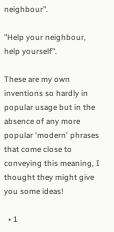neighbour".

"Help your neighbour, help yourself".

These are my own inventions so hardly in popular usage but in the absence of any more popular 'modern' phrases that come close to conveying this meaning, I thought they might give you some ideas!

  • 1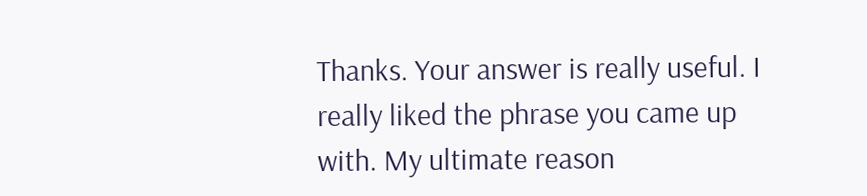Thanks. Your answer is really useful. I really liked the phrase you came up with. My ultimate reason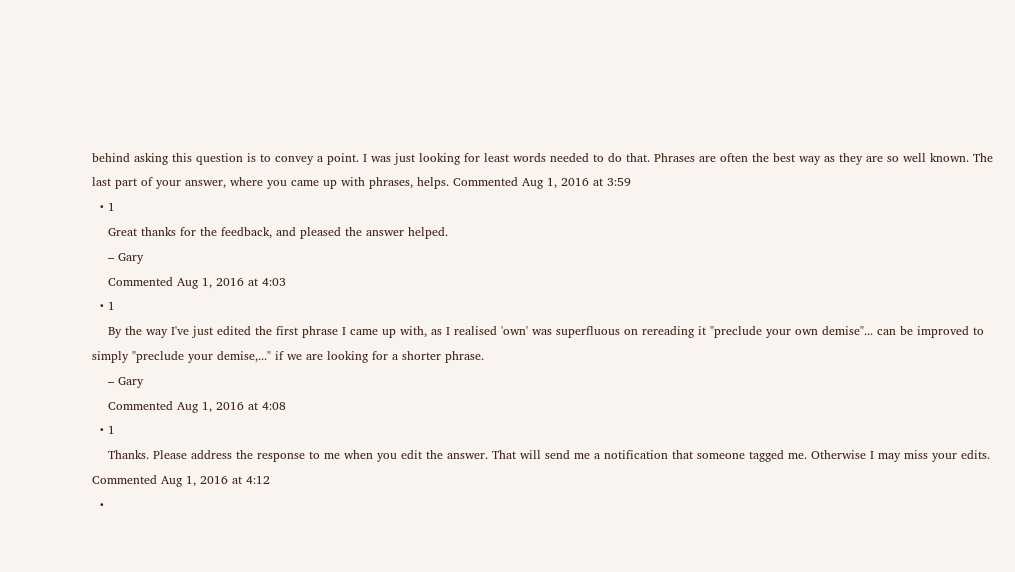behind asking this question is to convey a point. I was just looking for least words needed to do that. Phrases are often the best way as they are so well known. The last part of your answer, where you came up with phrases, helps. Commented Aug 1, 2016 at 3:59
  • 1
    Great thanks for the feedback, and pleased the answer helped.
    – Gary
    Commented Aug 1, 2016 at 4:03
  • 1
    By the way I've just edited the first phrase I came up with, as I realised 'own' was superfluous on rereading it "preclude your own demise"... can be improved to simply "preclude your demise,..." if we are looking for a shorter phrase.
    – Gary
    Commented Aug 1, 2016 at 4:08
  • 1
    Thanks. Please address the response to me when you edit the answer. That will send me a notification that someone tagged me. Otherwise I may miss your edits. Commented Aug 1, 2016 at 4:12
  •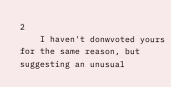2
    I haven't donwvoted yours for the same reason, but suggesting an unusual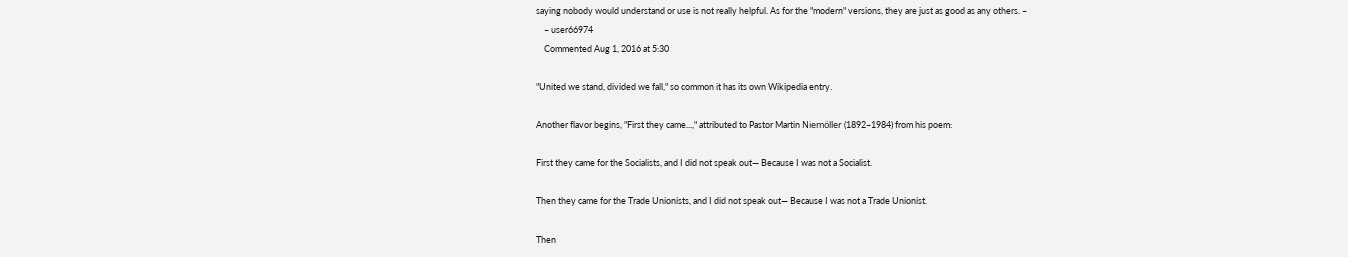saying nobody would understand or use is not really helpful. As for the "modern" versions, they are just as good as any others. –
    – user66974
    Commented Aug 1, 2016 at 5:30

"United we stand, divided we fall," so common it has its own Wikipedia entry.

Another flavor begins, "First they came...," attributed to Pastor Martin Niemöller (1892–1984) from his poem:

First they came for the Socialists, and I did not speak out— Because I was not a Socialist.

Then they came for the Trade Unionists, and I did not speak out— Because I was not a Trade Unionist.

Then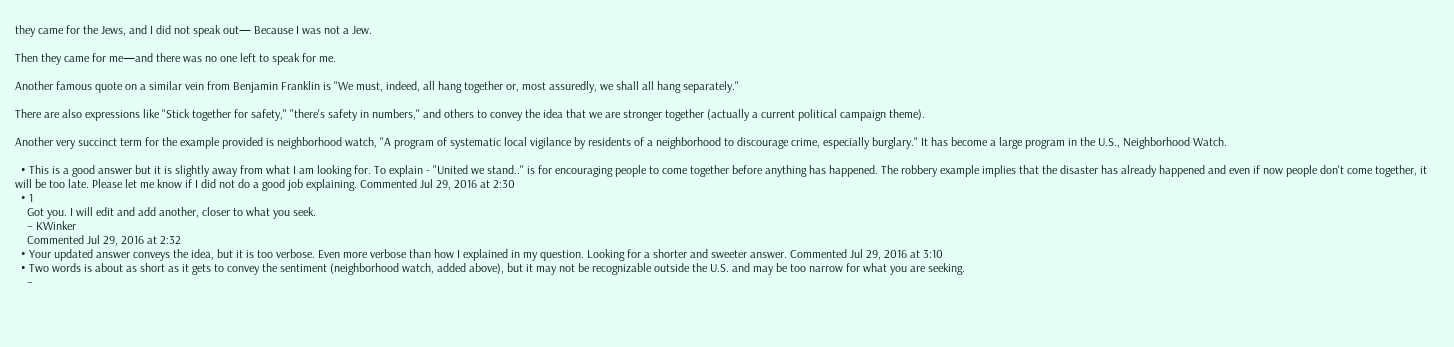they came for the Jews, and I did not speak out— Because I was not a Jew.

Then they came for me—and there was no one left to speak for me.

Another famous quote on a similar vein from Benjamin Franklin is "We must, indeed, all hang together or, most assuredly, we shall all hang separately."

There are also expressions like "Stick together for safety," "there's safety in numbers," and others to convey the idea that we are stronger together (actually a current political campaign theme).

Another very succinct term for the example provided is neighborhood watch, "A program of systematic local vigilance by residents of a neighborhood to discourage crime, especially burglary." It has become a large program in the U.S., Neighborhood Watch.

  • This is a good answer but it is slightly away from what I am looking for. To explain - "United we stand.." is for encouraging people to come together before anything has happened. The robbery example implies that the disaster has already happened and even if now people don't come together, it will be too late. Please let me know if I did not do a good job explaining. Commented Jul 29, 2016 at 2:30
  • 1
    Got you. I will edit and add another, closer to what you seek.
    – KWinker
    Commented Jul 29, 2016 at 2:32
  • Your updated answer conveys the idea, but it is too verbose. Even more verbose than how I explained in my question. Looking for a shorter and sweeter answer. Commented Jul 29, 2016 at 3:10
  • Two words is about as short as it gets to convey the sentiment (neighborhood watch, added above), but it may not be recognizable outside the U.S. and may be too narrow for what you are seeking.
    –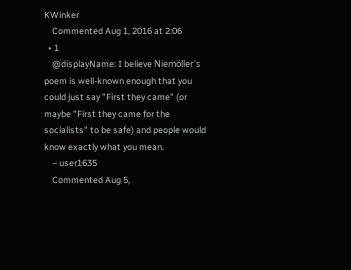KWinker
    Commented Aug 1, 2016 at 2:06
  • 1
    @displayName: I believe Niemöller's poem is well-known enough that you could just say "First they came" (or maybe "First they came for the socialists" to be safe) and people would know exactly what you mean.
    – user1635
    Commented Aug 5,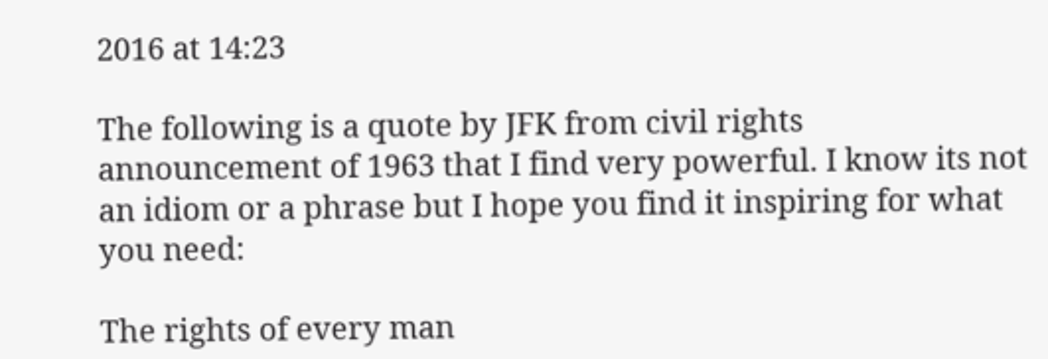2016 at 14:23

The following is a quote by JFK from civil rights announcement of 1963 that I find very powerful. I know its not an idiom or a phrase but I hope you find it inspiring for what you need:

The rights of every man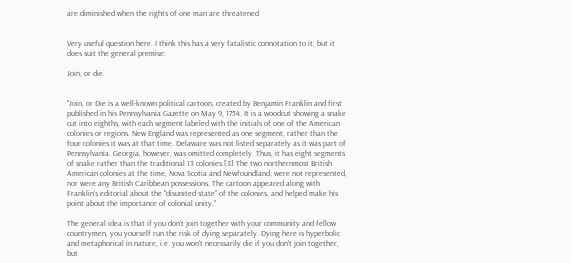are diminished when the rights of one man are threatened


Very useful question here. I think this has a very fatalistic connotation to it, but it does suit the general premise:

Join, or die.


"Join, or Die is a well-known political cartoon, created by Benjamin Franklin and first published in his Pennsylvania Gazette on May 9, 1754. It is a woodcut showing a snake cut into eighths, with each segment labeled with the initials of one of the American colonies or regions. New England was represented as one segment, rather than the four colonies it was at that time. Delaware was not listed separately as it was part of Pennsylvania. Georgia, however, was omitted completely. Thus, it has eight segments of snake rather than the traditional 13 colonies.[3] The two northernmost British American colonies at the time, Nova Scotia and Newfoundland, were not represented, nor were any British Caribbean possessions. The cartoon appeared along with Franklin's editorial about the "disunited state" of the colonies, and helped make his point about the importance of colonial unity."

The general idea is that if you don't join together with your community and fellow countrymen, you yourself run the risk of dying separately. Dying here is hyperbolic and metaphorical in nature, i.e. you won't necessarily die if you don't join together, but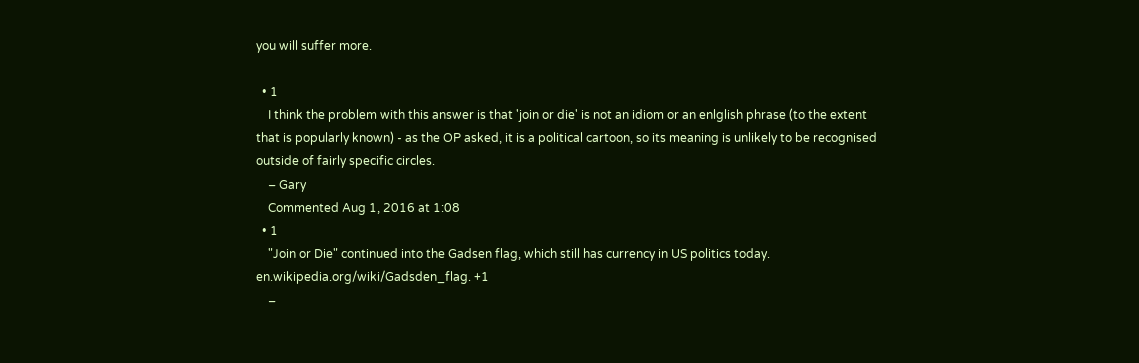you will suffer more.

  • 1
    I think the problem with this answer is that 'join or die' is not an idiom or an enlglish phrase (to the extent that is popularly known) - as the OP asked, it is a political cartoon, so its meaning is unlikely to be recognised outside of fairly specific circles.
    – Gary
    Commented Aug 1, 2016 at 1:08
  • 1
    "Join or Die" continued into the Gadsen flag, which still has currency in US politics today. en.wikipedia.org/wiki/Gadsden_flag. +1
    –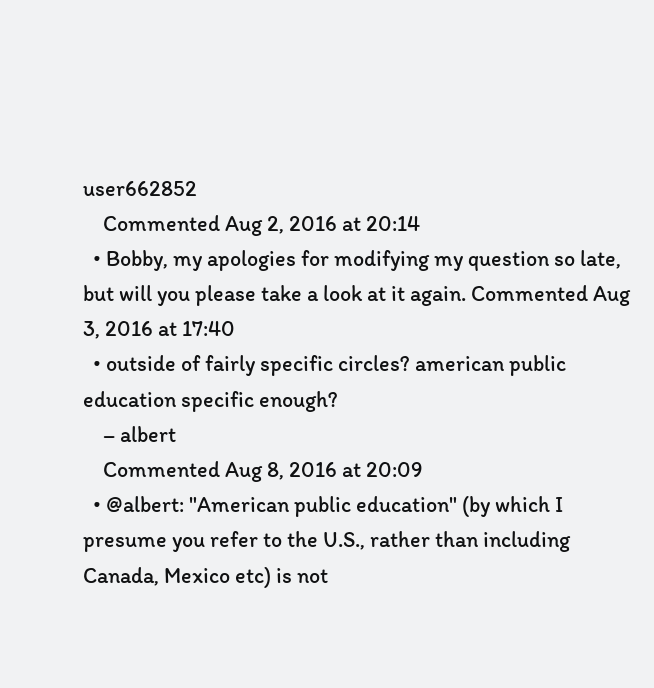user662852
    Commented Aug 2, 2016 at 20:14
  • Bobby, my apologies for modifying my question so late, but will you please take a look at it again. Commented Aug 3, 2016 at 17:40
  • outside of fairly specific circles? american public education specific enough?
    – albert
    Commented Aug 8, 2016 at 20:09
  • @albert: "American public education" (by which I presume you refer to the U.S., rather than including Canada, Mexico etc) is not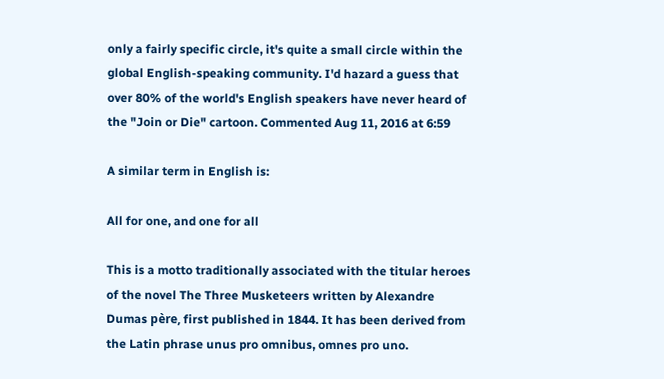only a fairly specific circle, it's quite a small circle within the global English-speaking community. I'd hazard a guess that over 80% of the world's English speakers have never heard of the "Join or Die" cartoon. Commented Aug 11, 2016 at 6:59

A similar term in English is:

All for one, and one for all

This is a motto traditionally associated with the titular heroes of the novel The Three Musketeers written by Alexandre Dumas père, first published in 1844. It has been derived from the Latin phrase unus pro omnibus, omnes pro uno.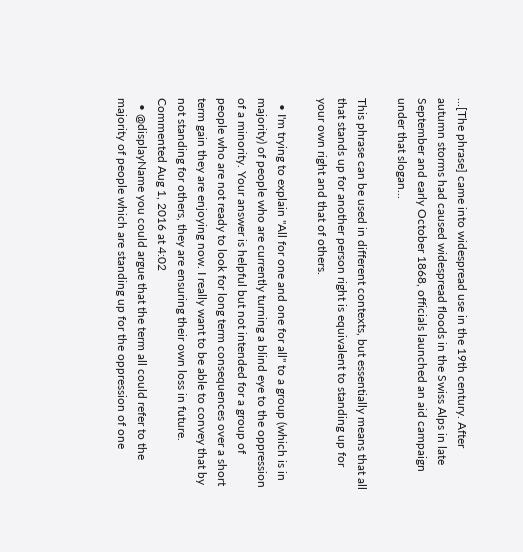...[The phrase] came into widespread use in the 19th century. After autumn storms had caused widespread floods in the Swiss Alps in late September and early October 1868, officials launched an aid campaign under that slogan...

This phrase can be used in different contexts, but essentially means that all that stands up for another person right is equivalent to standing up for your own right and that of others.

  • I'm trying to explain "All for one and one for all" to a group (which is in majority) of people who are currently turning a blind eye to the oppression of a minority. Your answer is helpful but not intended for a group of people who are not ready to look for long term consequences over a short term gain they are enjoying now. I really want to be able to convey that by not standing for others, they are ensuring their own loss in future. Commented Aug 1, 2016 at 4:02
  • @displayName you could argue that the term all could refer to the majority of people which are standing up for the oppression of one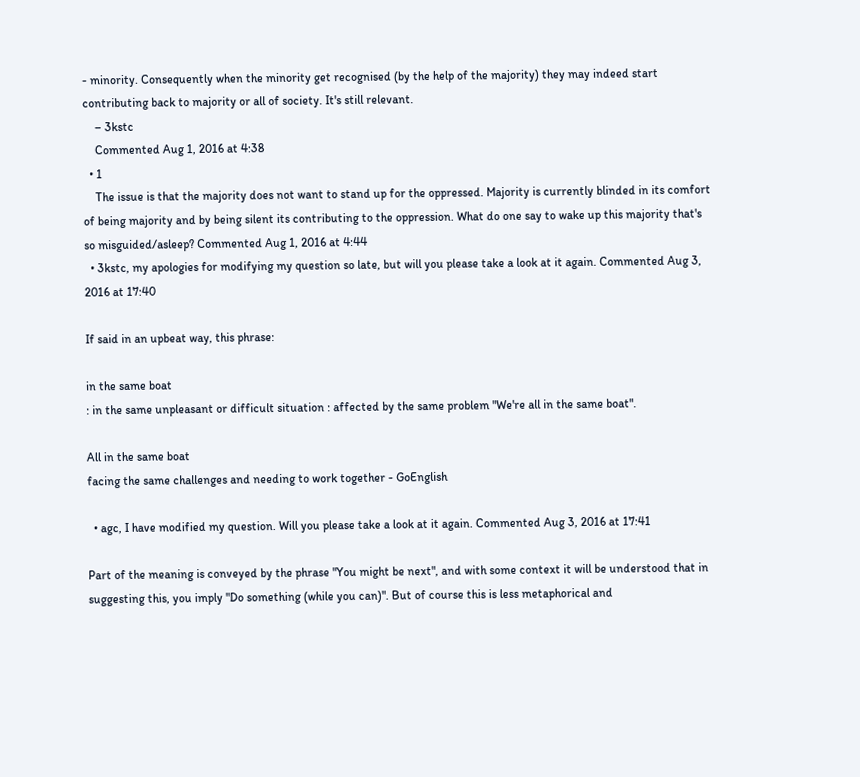- minority. Consequently when the minority get recognised (by the help of the majority) they may indeed start contributing back to majority or all of society. It's still relevant.
    – 3kstc
    Commented Aug 1, 2016 at 4:38
  • 1
    The issue is that the majority does not want to stand up for the oppressed. Majority is currently blinded in its comfort of being majority and by being silent its contributing to the oppression. What do one say to wake up this majority that's so misguided/asleep? Commented Aug 1, 2016 at 4:44
  • 3kstc, my apologies for modifying my question so late, but will you please take a look at it again. Commented Aug 3, 2016 at 17:40

If said in an upbeat way, this phrase:

in the same boat
: in the same unpleasant or difficult situation : affected by the same problem "We're all in the same boat".

All in the same boat
facing the same challenges and needing to work together - GoEnglish

  • agc, I have modified my question. Will you please take a look at it again. Commented Aug 3, 2016 at 17:41

Part of the meaning is conveyed by the phrase "You might be next", and with some context it will be understood that in suggesting this, you imply "Do something (while you can)". But of course this is less metaphorical and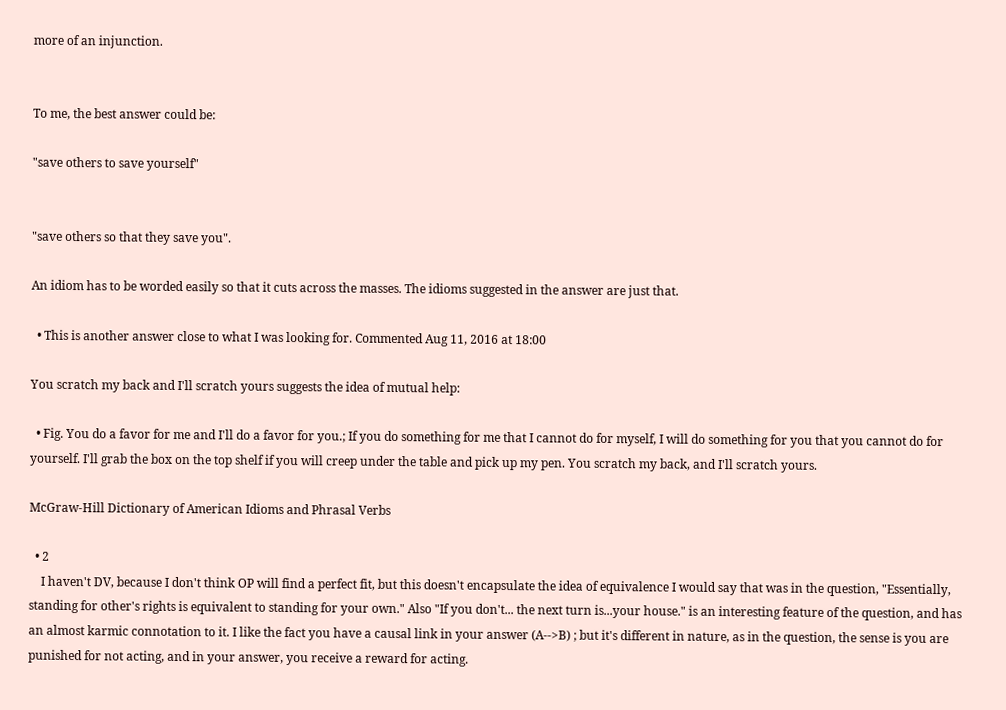more of an injunction.


To me, the best answer could be:

"save others to save yourself"


"save others so that they save you".

An idiom has to be worded easily so that it cuts across the masses. The idioms suggested in the answer are just that.

  • This is another answer close to what I was looking for. Commented Aug 11, 2016 at 18:00

You scratch my back and I'll scratch yours suggests the idea of mutual help:

  • Fig. You do a favor for me and I'll do a favor for you.; If you do something for me that I cannot do for myself, I will do something for you that you cannot do for yourself. I'll grab the box on the top shelf if you will creep under the table and pick up my pen. You scratch my back, and I'll scratch yours.

McGraw-Hill Dictionary of American Idioms and Phrasal Verbs

  • 2
    I haven't DV, because I don't think OP will find a perfect fit, but this doesn't encapsulate the idea of equivalence I would say that was in the question, "Essentially, standing for other's rights is equivalent to standing for your own." Also "If you don't... the next turn is...your house." is an interesting feature of the question, and has an almost karmic connotation to it. I like the fact you have a causal link in your answer (A-->B) ; but it's different in nature, as in the question, the sense is you are punished for not acting, and in your answer, you receive a reward for acting.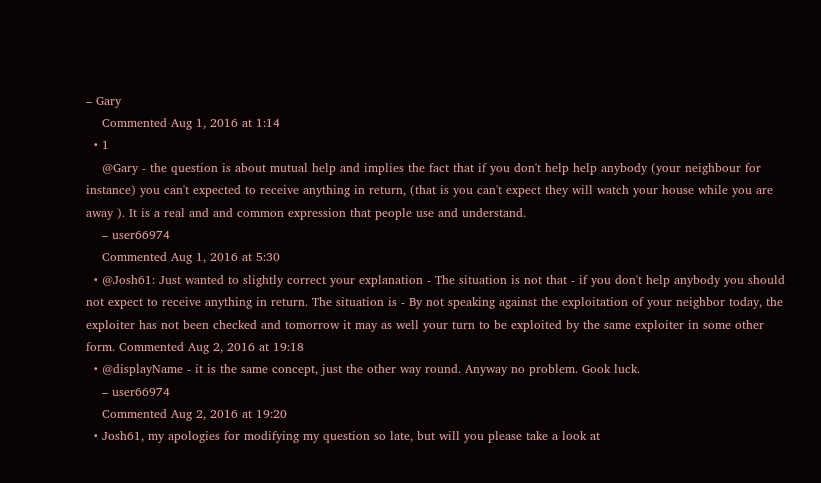– Gary
    Commented Aug 1, 2016 at 1:14
  • 1
    @Gary - the question is about mutual help and implies the fact that if you don't help help anybody (your neighbour for instance) you can't expected to receive anything in return, (that is you can't expect they will watch your house while you are away ). It is a real and and common expression that people use and understand.
    – user66974
    Commented Aug 1, 2016 at 5:30
  • @Josh61: Just wanted to slightly correct your explanation - The situation is not that - if you don't help anybody you should not expect to receive anything in return. The situation is - By not speaking against the exploitation of your neighbor today, the exploiter has not been checked and tomorrow it may as well your turn to be exploited by the same exploiter in some other form. Commented Aug 2, 2016 at 19:18
  • @displayName - it is the same concept, just the other way round. Anyway no problem. Gook luck.
    – user66974
    Commented Aug 2, 2016 at 19:20
  • Josh61, my apologies for modifying my question so late, but will you please take a look at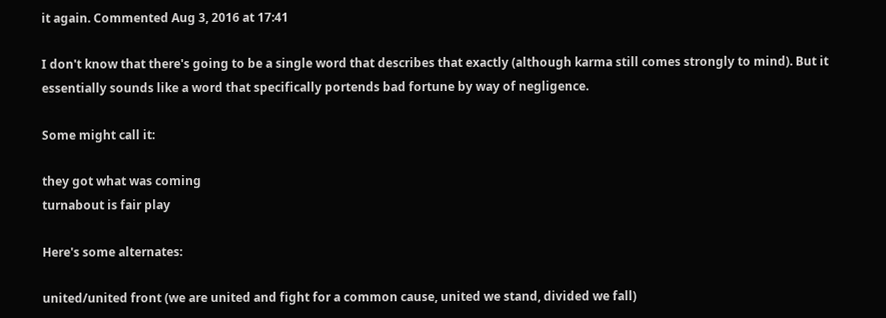it again. Commented Aug 3, 2016 at 17:41

I don't know that there's going to be a single word that describes that exactly (although karma still comes strongly to mind). But it essentially sounds like a word that specifically portends bad fortune by way of negligence.

Some might call it:

they got what was coming
turnabout is fair play

Here's some alternates:

united/united front (we are united and fight for a common cause, united we stand, divided we fall)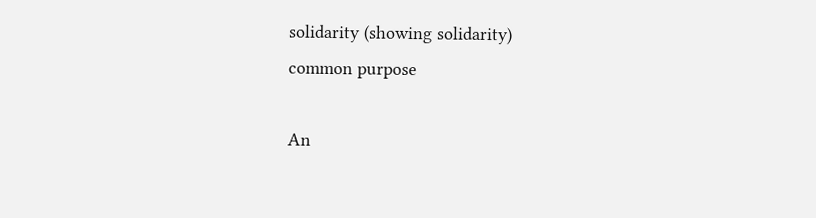solidarity (showing solidarity)
common purpose

An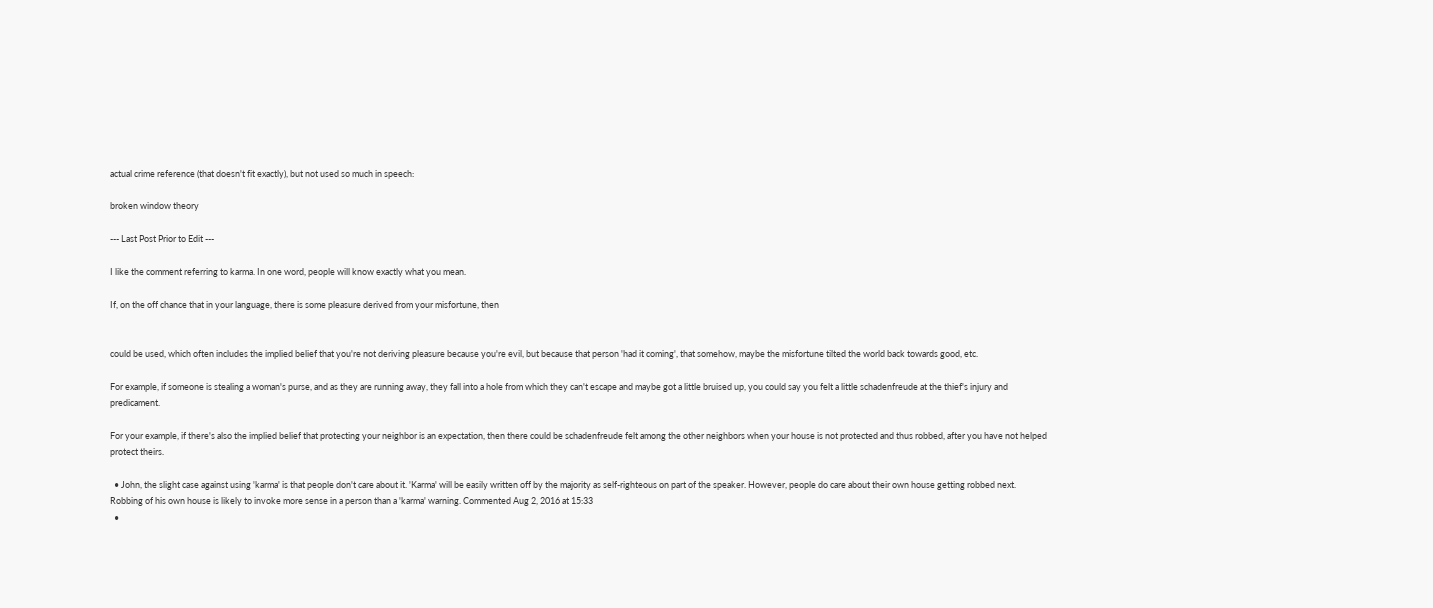actual crime reference (that doesn't fit exactly), but not used so much in speech:

broken window theory

--- Last Post Prior to Edit ---

I like the comment referring to karma. In one word, people will know exactly what you mean.

If, on the off chance that in your language, there is some pleasure derived from your misfortune, then


could be used, which often includes the implied belief that you're not deriving pleasure because you're evil, but because that person 'had it coming', that somehow, maybe the misfortune tilted the world back towards good, etc.

For example, if someone is stealing a woman's purse, and as they are running away, they fall into a hole from which they can't escape and maybe got a little bruised up, you could say you felt a little schadenfreude at the thief's injury and predicament.

For your example, if there's also the implied belief that protecting your neighbor is an expectation, then there could be schadenfreude felt among the other neighbors when your house is not protected and thus robbed, after you have not helped protect theirs.

  • John, the slight case against using 'karma' is that people don't care about it. 'Karma' will be easily written off by the majority as self-righteous on part of the speaker. However, people do care about their own house getting robbed next. Robbing of his own house is likely to invoke more sense in a person than a 'karma' warning. Commented Aug 2, 2016 at 15:33
  •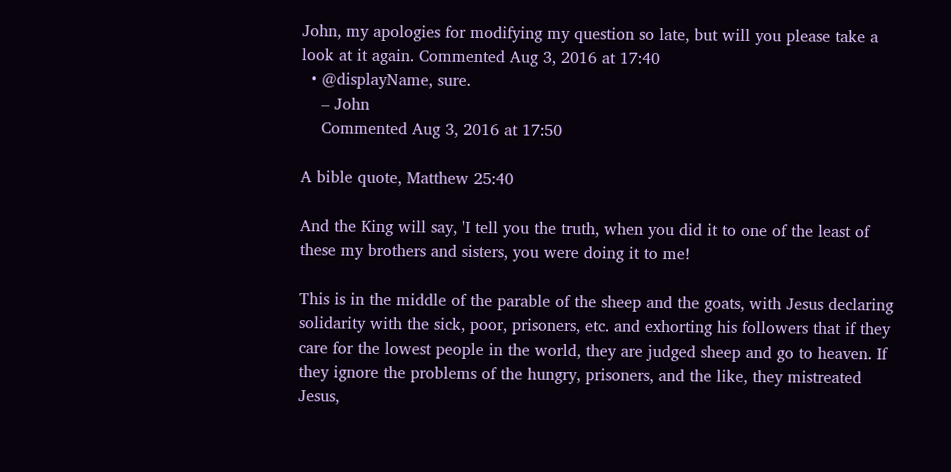John, my apologies for modifying my question so late, but will you please take a look at it again. Commented Aug 3, 2016 at 17:40
  • @displayName, sure.
    – John
    Commented Aug 3, 2016 at 17:50

A bible quote, Matthew 25:40

And the King will say, 'I tell you the truth, when you did it to one of the least of these my brothers and sisters, you were doing it to me!

This is in the middle of the parable of the sheep and the goats, with Jesus declaring solidarity with the sick, poor, prisoners, etc. and exhorting his followers that if they care for the lowest people in the world, they are judged sheep and go to heaven. If they ignore the problems of the hungry, prisoners, and the like, they mistreated Jesus,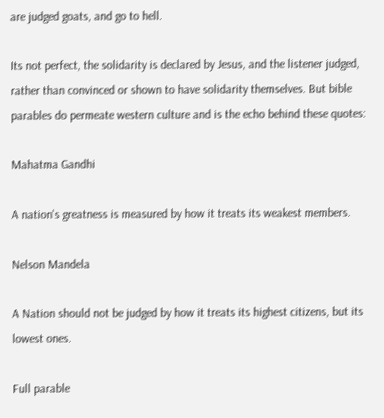are judged goats, and go to hell.

Its not perfect, the solidarity is declared by Jesus, and the listener judged, rather than convinced or shown to have solidarity themselves. But bible parables do permeate western culture and is the echo behind these quotes:

Mahatma Gandhi

A nation's greatness is measured by how it treats its weakest members.

Nelson Mandela

A Nation should not be judged by how it treats its highest citizens, but its lowest ones.

Full parable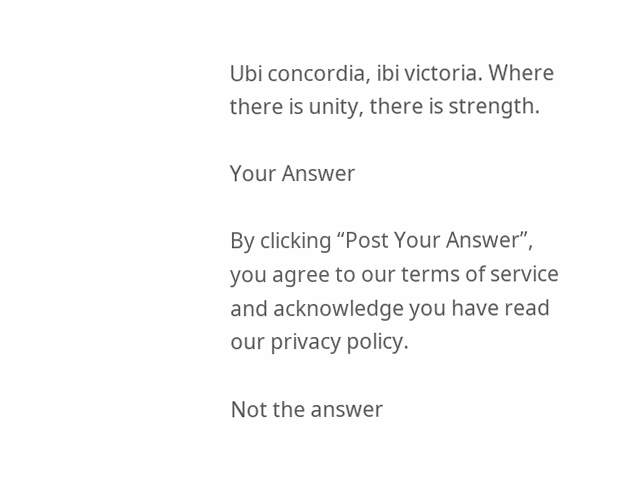Ubi concordia, ibi victoria. Where there is unity, there is strength.

Your Answer

By clicking “Post Your Answer”, you agree to our terms of service and acknowledge you have read our privacy policy.

Not the answer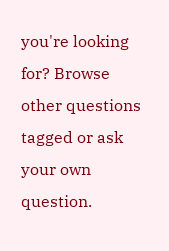you're looking for? Browse other questions tagged or ask your own question.